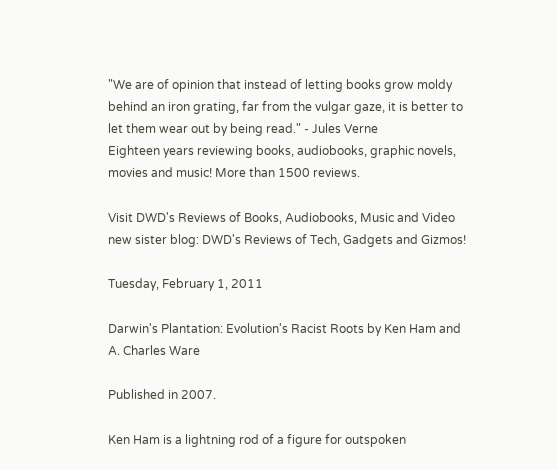"We are of opinion that instead of letting books grow moldy behind an iron grating, far from the vulgar gaze, it is better to let them wear out by being read." - Jules Verne
Eighteen years reviewing books, audiobooks, graphic novels, movies and music! More than 1500 reviews.

Visit DWD's Reviews of Books, Audiobooks, Music and Video new sister blog: DWD's Reviews of Tech, Gadgets and Gizmos!

Tuesday, February 1, 2011

Darwin's Plantation: Evolution's Racist Roots by Ken Ham and A. Charles Ware

Published in 2007.

Ken Ham is a lightning rod of a figure for outspoken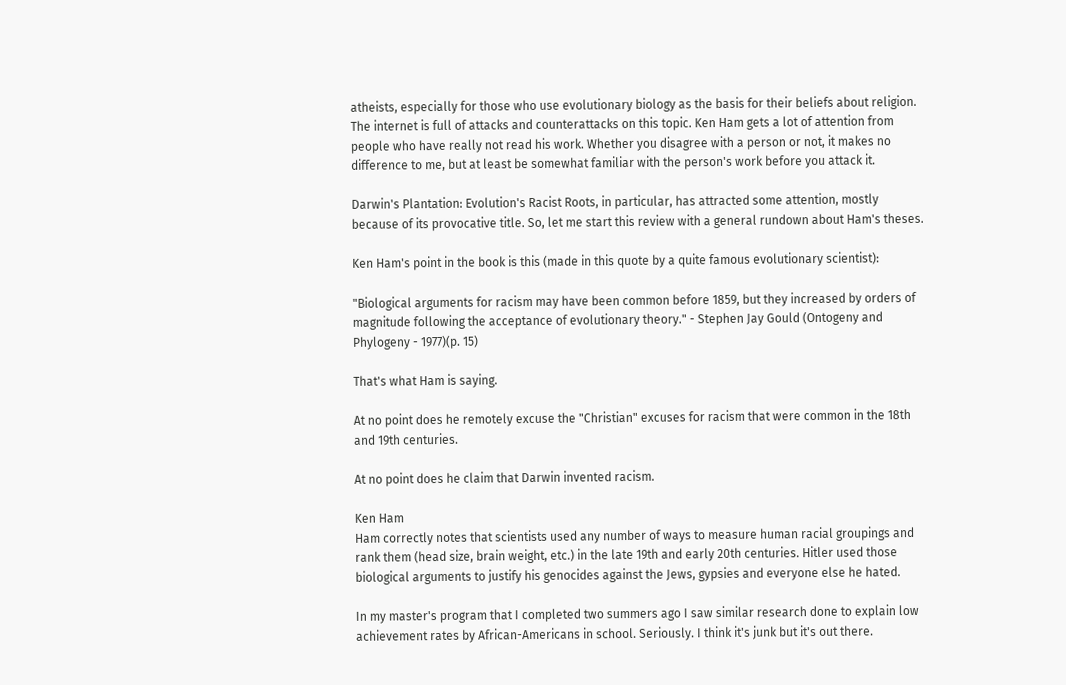atheists, especially for those who use evolutionary biology as the basis for their beliefs about religion. The internet is full of attacks and counterattacks on this topic. Ken Ham gets a lot of attention from people who have really not read his work. Whether you disagree with a person or not, it makes no difference to me, but at least be somewhat familiar with the person's work before you attack it.

Darwin's Plantation: Evolution's Racist Roots, in particular, has attracted some attention, mostly because of its provocative title. So, let me start this review with a general rundown about Ham's theses.

Ken Ham's point in the book is this (made in this quote by a quite famous evolutionary scientist):

"Biological arguments for racism may have been common before 1859, but they increased by orders of magnitude following the acceptance of evolutionary theory." - Stephen Jay Gould (Ontogeny and Phylogeny - 1977)(p. 15)

That's what Ham is saying.

At no point does he remotely excuse the "Christian" excuses for racism that were common in the 18th and 19th centuries.

At no point does he claim that Darwin invented racism.

Ken Ham
Ham correctly notes that scientists used any number of ways to measure human racial groupings and rank them (head size, brain weight, etc.) in the late 19th and early 20th centuries. Hitler used those biological arguments to justify his genocides against the Jews, gypsies and everyone else he hated.

In my master's program that I completed two summers ago I saw similar research done to explain low achievement rates by African-Americans in school. Seriously. I think it's junk but it's out there.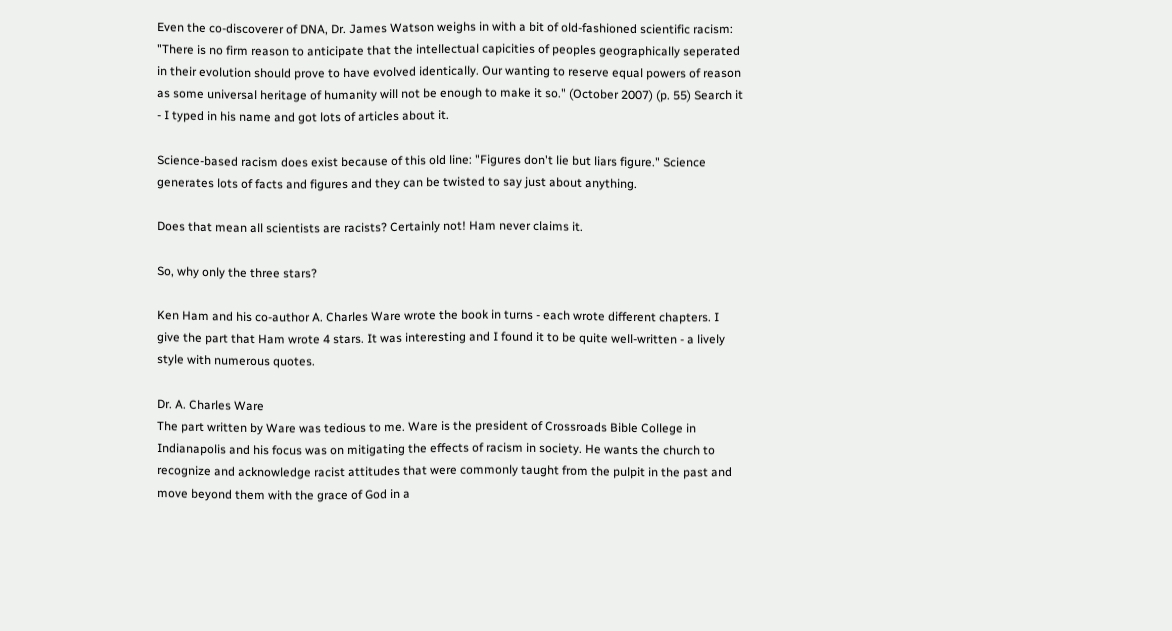Even the co-discoverer of DNA, Dr. James Watson weighs in with a bit of old-fashioned scientific racism: "There is no firm reason to anticipate that the intellectual capicities of peoples geographically seperated in their evolution should prove to have evolved identically. Our wanting to reserve equal powers of reason as some universal heritage of humanity will not be enough to make it so." (October 2007) (p. 55) Search it - I typed in his name and got lots of articles about it.

Science-based racism does exist because of this old line: "Figures don't lie but liars figure." Science generates lots of facts and figures and they can be twisted to say just about anything.

Does that mean all scientists are racists? Certainly not! Ham never claims it.

So, why only the three stars?

Ken Ham and his co-author A. Charles Ware wrote the book in turns - each wrote different chapters. I give the part that Ham wrote 4 stars. It was interesting and I found it to be quite well-written - a lively style with numerous quotes.

Dr. A. Charles Ware
The part written by Ware was tedious to me. Ware is the president of Crossroads Bible College in Indianapolis and his focus was on mitigating the effects of racism in society. He wants the church to recognize and acknowledge racist attitudes that were commonly taught from the pulpit in the past and move beyond them with the grace of God in a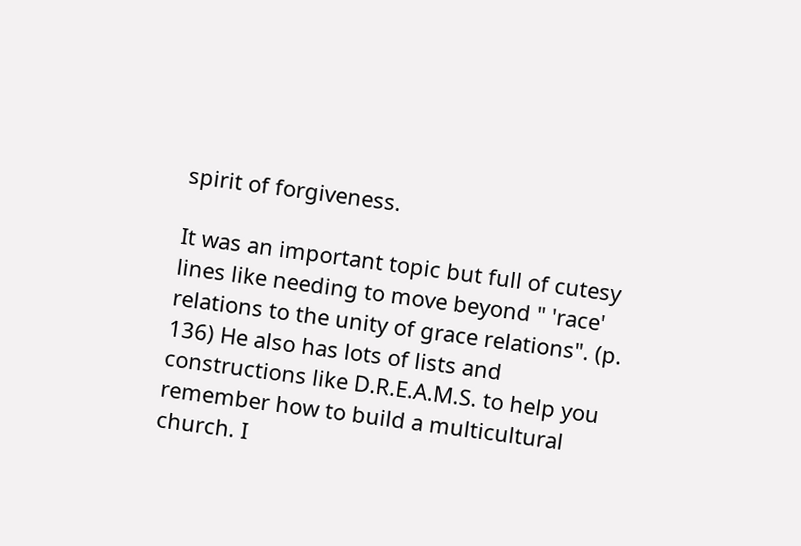spirit of forgiveness.

It was an important topic but full of cutesy lines like needing to move beyond " 'race' relations to the unity of grace relations". (p. 136) He also has lots of lists and constructions like D.R.E.A.M.S. to help you remember how to build a multicultural church. I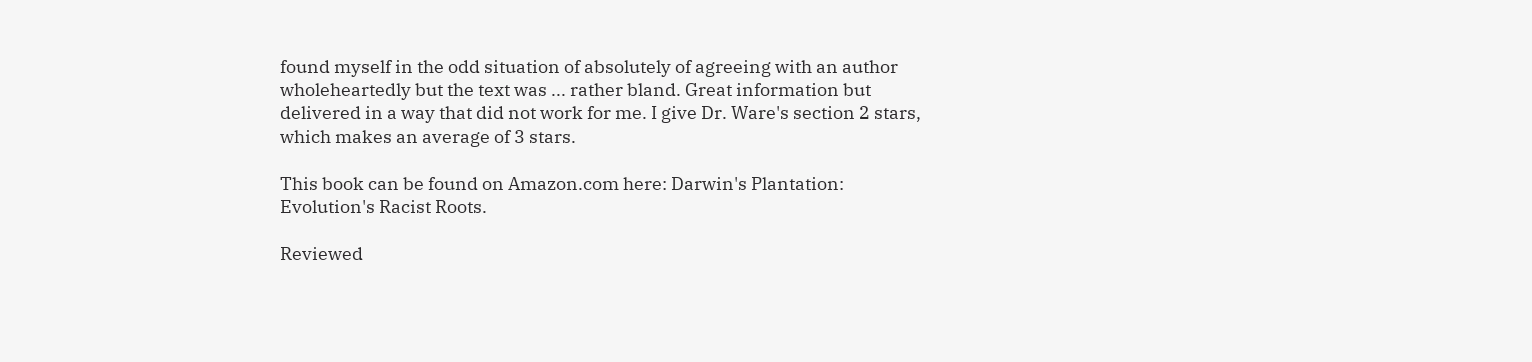found myself in the odd situation of absolutely of agreeing with an author wholeheartedly but the text was ... rather bland. Great information but delivered in a way that did not work for me. I give Dr. Ware's section 2 stars, which makes an average of 3 stars.

This book can be found on Amazon.com here: Darwin's Plantation: Evolution's Racist Roots.

Reviewed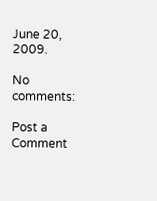June 20, 2009.

No comments:

Post a Comment